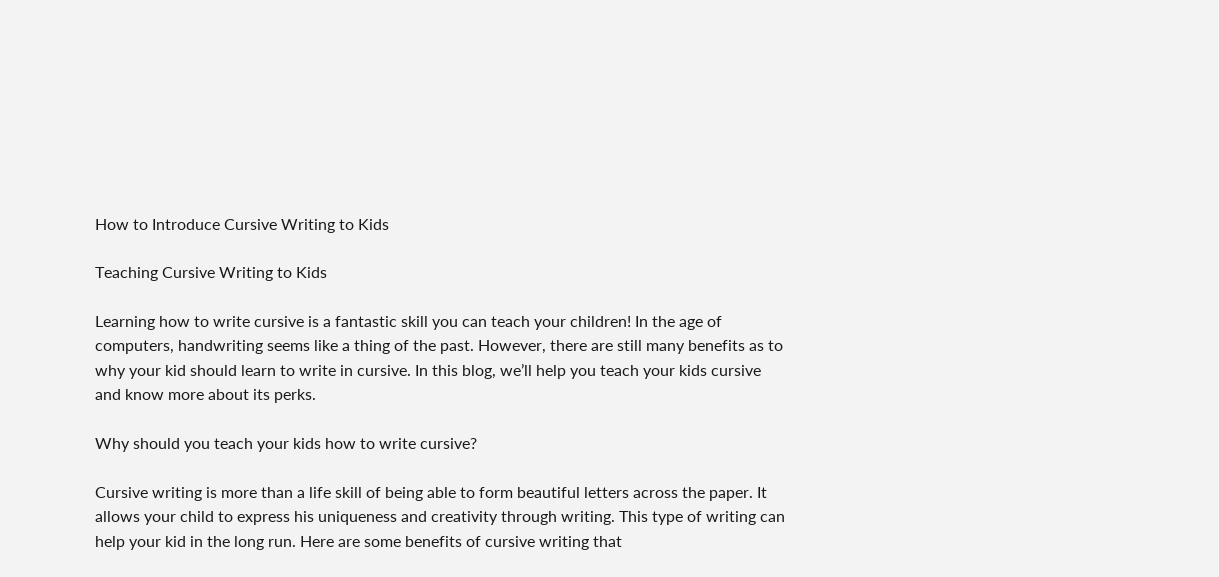How to Introduce Cursive Writing to Kids

Teaching Cursive Writing to Kids

Learning how to write cursive is a fantastic skill you can teach your children! In the age of computers, handwriting seems like a thing of the past. However, there are still many benefits as to why your kid should learn to write in cursive. In this blog, we’ll help you teach your kids cursive and know more about its perks.

Why should you teach your kids how to write cursive?

Cursive writing is more than a life skill of being able to form beautiful letters across the paper. It allows your child to express his uniqueness and creativity through writing. This type of writing can help your kid in the long run. Here are some benefits of cursive writing that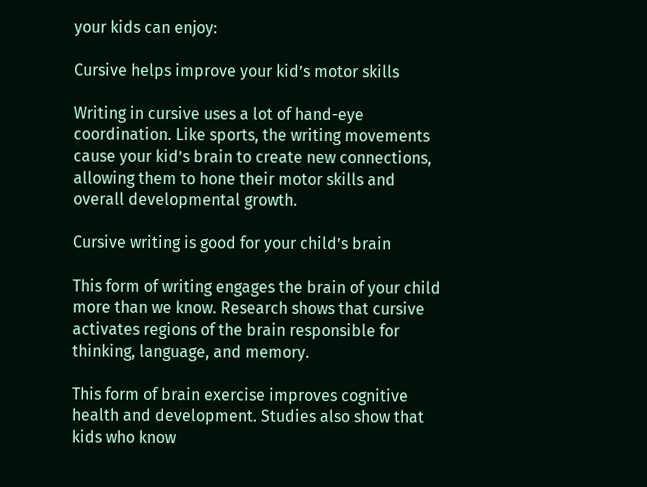your kids can enjoy:

Cursive helps improve your kid’s motor skills

Writing in cursive uses a lot of hand-eye coordination. Like sports, the writing movements cause your kid’s brain to create new connections, allowing them to hone their motor skills and overall developmental growth.

Cursive writing is good for your child’s brain

This form of writing engages the brain of your child more than we know. Research shows that cursive activates regions of the brain responsible for thinking, language, and memory.

This form of brain exercise improves cognitive health and development. Studies also show that kids who know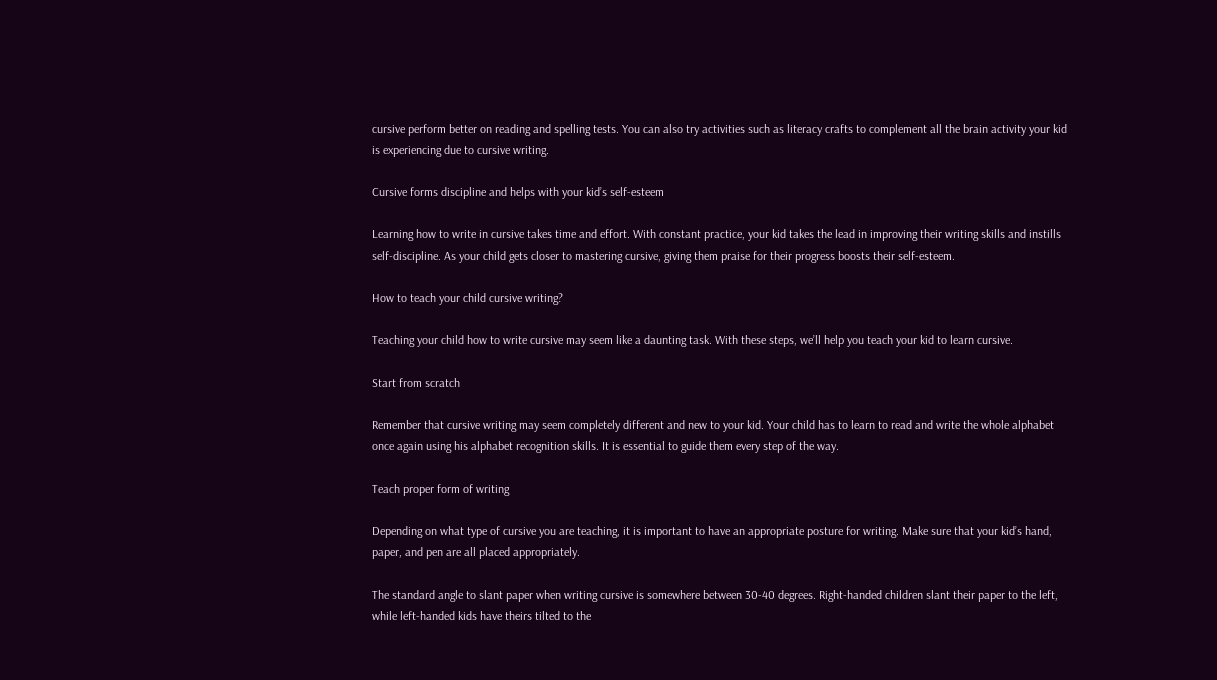cursive perform better on reading and spelling tests. You can also try activities such as literacy crafts to complement all the brain activity your kid is experiencing due to cursive writing.

Cursive forms discipline and helps with your kid’s self-esteem

Learning how to write in cursive takes time and effort. With constant practice, your kid takes the lead in improving their writing skills and instills self-discipline. As your child gets closer to mastering cursive, giving them praise for their progress boosts their self-esteem.

How to teach your child cursive writing?

Teaching your child how to write cursive may seem like a daunting task. With these steps, we’ll help you teach your kid to learn cursive.

Start from scratch

Remember that cursive writing may seem completely different and new to your kid. Your child has to learn to read and write the whole alphabet once again using his alphabet recognition skills. It is essential to guide them every step of the way.

Teach proper form of writing

Depending on what type of cursive you are teaching, it is important to have an appropriate posture for writing. Make sure that your kid’s hand, paper, and pen are all placed appropriately.

The standard angle to slant paper when writing cursive is somewhere between 30-40 degrees. Right-handed children slant their paper to the left, while left-handed kids have theirs tilted to the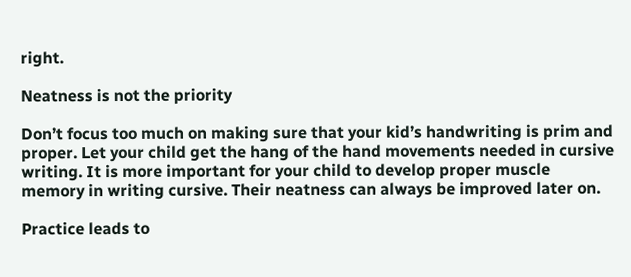right.

Neatness is not the priority

Don’t focus too much on making sure that your kid’s handwriting is prim and proper. Let your child get the hang of the hand movements needed in cursive writing. It is more important for your child to develop proper muscle memory in writing cursive. Their neatness can always be improved later on.

Practice leads to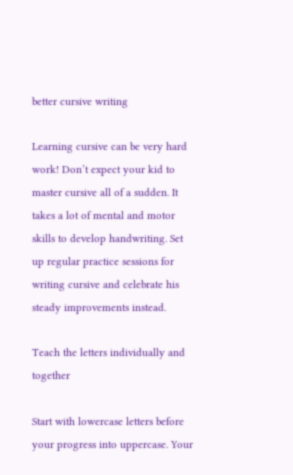better cursive writing

Learning cursive can be very hard work! Don’t expect your kid to master cursive all of a sudden. It takes a lot of mental and motor skills to develop handwriting. Set up regular practice sessions for writing cursive and celebrate his steady improvements instead.

Teach the letters individually and together

Start with lowercase letters before your progress into uppercase. Your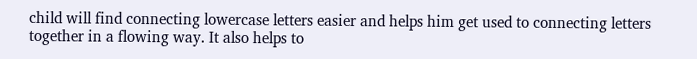child will find connecting lowercase letters easier and helps him get used to connecting letters together in a flowing way. It also helps to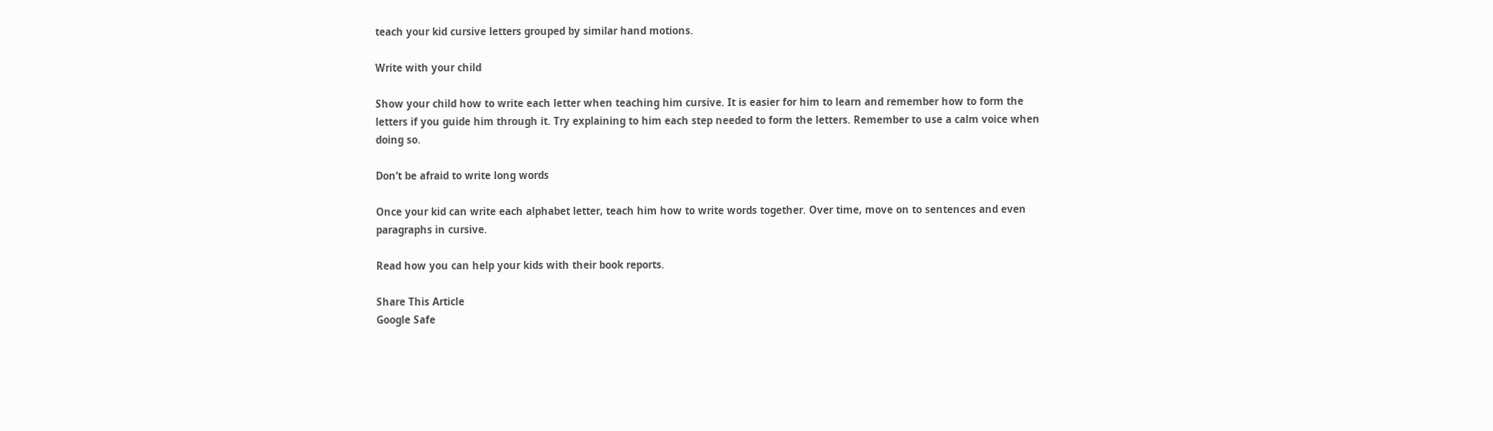teach your kid cursive letters grouped by similar hand motions.

Write with your child

Show your child how to write each letter when teaching him cursive. It is easier for him to learn and remember how to form the letters if you guide him through it. Try explaining to him each step needed to form the letters. Remember to use a calm voice when doing so.

Don’t be afraid to write long words

Once your kid can write each alphabet letter, teach him how to write words together. Over time, move on to sentences and even paragraphs in cursive.

Read how you can help your kids with their book reports.

Share This Article
Google Safe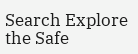Search Explore the Safe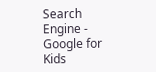Search Engine - Google for Kids